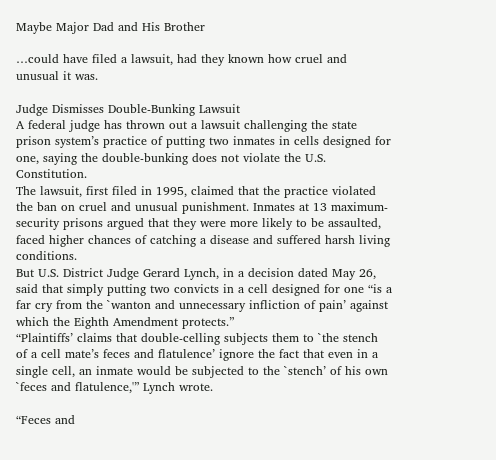Maybe Major Dad and His Brother

…could have filed a lawsuit, had they known how cruel and unusual it was.

Judge Dismisses Double-Bunking Lawsuit
A federal judge has thrown out a lawsuit challenging the state prison system’s practice of putting two inmates in cells designed for one, saying the double-bunking does not violate the U.S. Constitution.
The lawsuit, first filed in 1995, claimed that the practice violated the ban on cruel and unusual punishment. Inmates at 13 maximum-security prisons argued that they were more likely to be assaulted, faced higher chances of catching a disease and suffered harsh living conditions.
But U.S. District Judge Gerard Lynch, in a decision dated May 26, said that simply putting two convicts in a cell designed for one “is a far cry from the `wanton and unnecessary infliction of pain’ against which the Eighth Amendment protects.”
“Plaintiffs’ claims that double-celling subjects them to `the stench of a cell mate’s feces and flatulence’ ignore the fact that even in a single cell, an inmate would be subjected to the `stench’ of his own `feces and flatulence,'” Lynch wrote.

“Feces and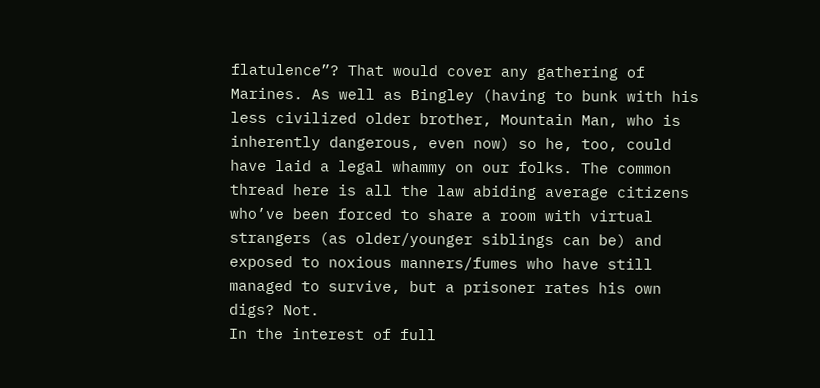flatulence”? That would cover any gathering of Marines. As well as Bingley (having to bunk with his less civilized older brother, Mountain Man, who is inherently dangerous, even now) so he, too, could have laid a legal whammy on our folks. The common thread here is all the law abiding average citizens who’ve been forced to share a room with virtual strangers (as older/younger siblings can be) and exposed to noxious manners/fumes who have still managed to survive, but a prisoner rates his own digs? Not.
In the interest of full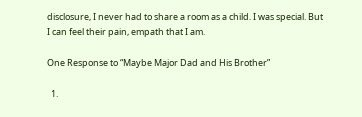disclosure, I never had to share a room as a child. I was special. But I can feel their pain, empath that I am.

One Response to “Maybe Major Dad and His Brother”

  1.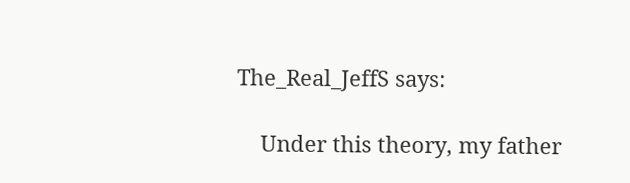The_Real_JeffS says:

    Under this theory, my father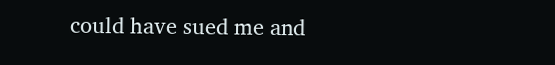could have sued me and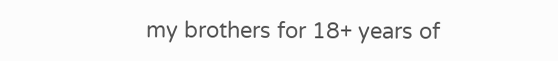my brothers for 18+ years of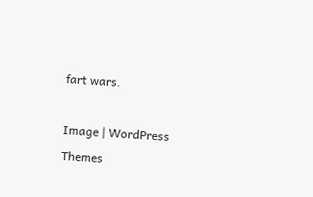fart wars.

Image | WordPress Themes